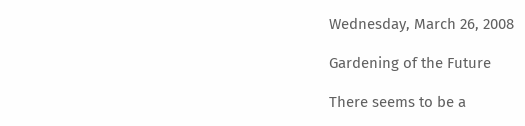Wednesday, March 26, 2008

Gardening of the Future

There seems to be a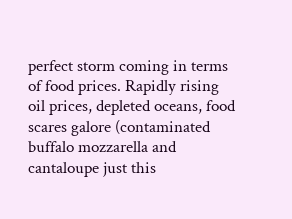perfect storm coming in terms of food prices. Rapidly rising oil prices, depleted oceans, food scares galore (contaminated buffalo mozzarella and cantaloupe just this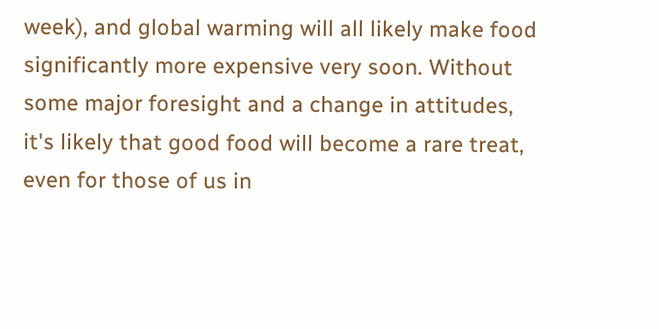week), and global warming will all likely make food significantly more expensive very soon. Without some major foresight and a change in attitudes, it's likely that good food will become a rare treat, even for those of us in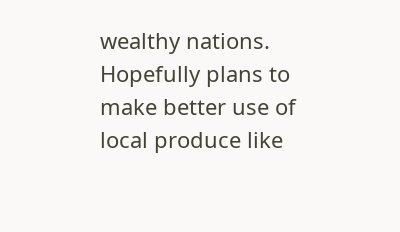wealthy nations. Hopefully plans to make better use of local produce like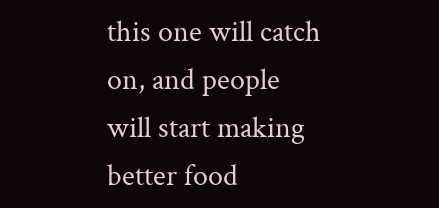this one will catch on, and people will start making better food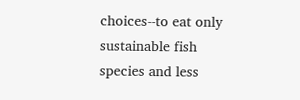choices--to eat only sustainable fish species and less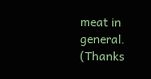meat in general. (Thanks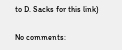to D. Sacks for this link)

No comments: